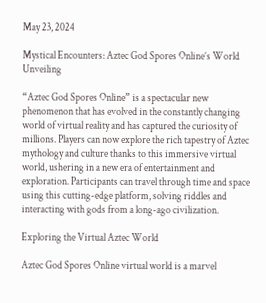May 23, 2024

Mystical Encounters: Aztec God Spores Online’s World Unveiling

“Aztec God Spores Online” is a spectacular new phenomenon that has evolved in the constantly changing world of virtual reality and has captured the curiosity of millions. Players can now explore the rich tapestry of Aztec mythology and culture thanks to this immersive virtual world, ushering in a new era of entertainment and exploration. Participants can travel through time and space using this cutting-edge platform, solving riddles and interacting with gods from a long-ago civilization.

Exploring the Virtual Aztec World

Aztec God Spores Online virtual world is a marvel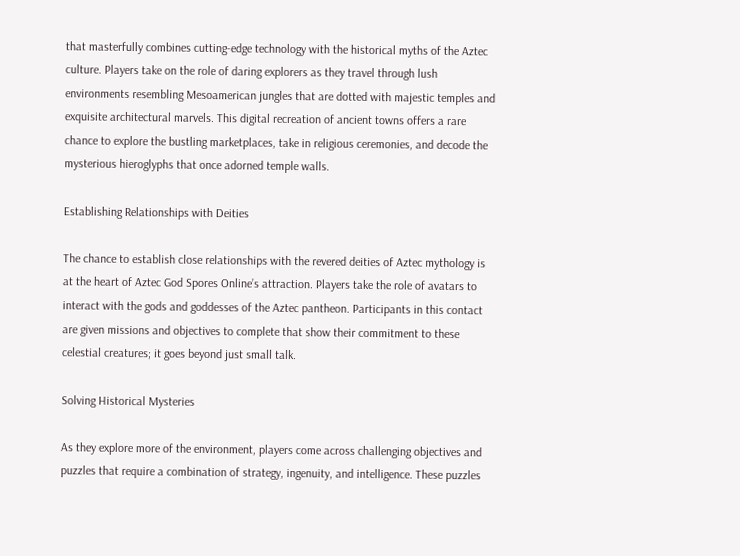that masterfully combines cutting-edge technology with the historical myths of the Aztec culture. Players take on the role of daring explorers as they travel through lush environments resembling Mesoamerican jungles that are dotted with majestic temples and exquisite architectural marvels. This digital recreation of ancient towns offers a rare chance to explore the bustling marketplaces, take in religious ceremonies, and decode the mysterious hieroglyphs that once adorned temple walls.

Establishing Relationships with Deities

The chance to establish close relationships with the revered deities of Aztec mythology is at the heart of Aztec God Spores Online’s attraction. Players take the role of avatars to interact with the gods and goddesses of the Aztec pantheon. Participants in this contact are given missions and objectives to complete that show their commitment to these celestial creatures; it goes beyond just small talk.

Solving Historical Mysteries

As they explore more of the environment, players come across challenging objectives and puzzles that require a combination of strategy, ingenuity, and intelligence. These puzzles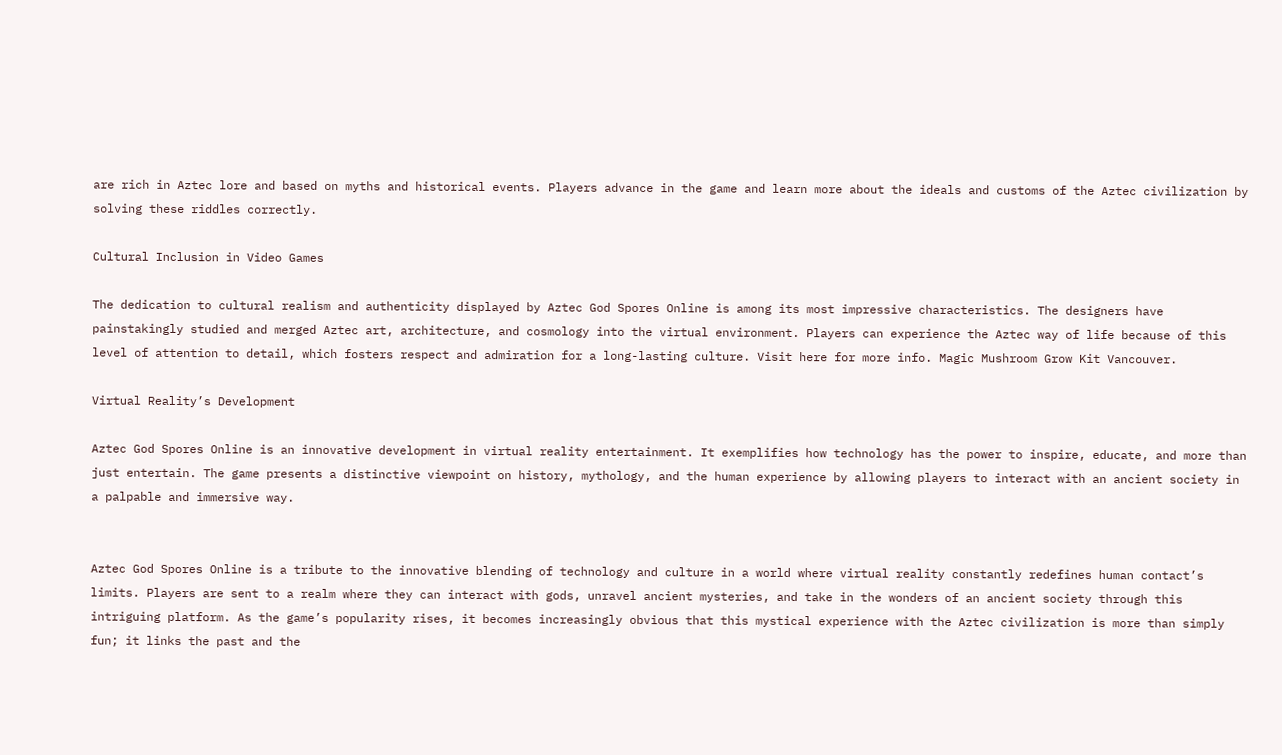are rich in Aztec lore and based on myths and historical events. Players advance in the game and learn more about the ideals and customs of the Aztec civilization by solving these riddles correctly.

Cultural Inclusion in Video Games

The dedication to cultural realism and authenticity displayed by Aztec God Spores Online is among its most impressive characteristics. The designers have painstakingly studied and merged Aztec art, architecture, and cosmology into the virtual environment. Players can experience the Aztec way of life because of this level of attention to detail, which fosters respect and admiration for a long-lasting culture. Visit here for more info. Magic Mushroom Grow Kit Vancouver.

Virtual Reality’s Development

Aztec God Spores Online is an innovative development in virtual reality entertainment. It exemplifies how technology has the power to inspire, educate, and more than just entertain. The game presents a distinctive viewpoint on history, mythology, and the human experience by allowing players to interact with an ancient society in a palpable and immersive way.


Aztec God Spores Online is a tribute to the innovative blending of technology and culture in a world where virtual reality constantly redefines human contact’s limits. Players are sent to a realm where they can interact with gods, unravel ancient mysteries, and take in the wonders of an ancient society through this intriguing platform. As the game’s popularity rises, it becomes increasingly obvious that this mystical experience with the Aztec civilization is more than simply fun; it links the past and the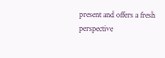present and offers a fresh perspective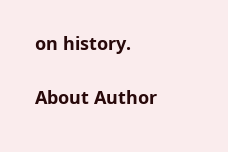on history.

About Author